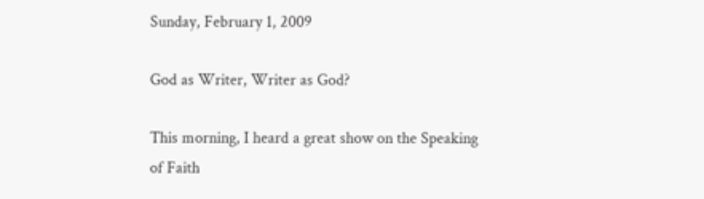Sunday, February 1, 2009

God as Writer, Writer as God?

This morning, I heard a great show on the Speaking of Faith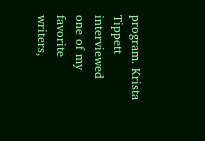program. Krista Tippett interviewed one of my favorite writers,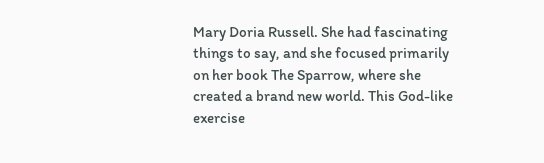Mary Doria Russell. She had fascinating things to say, and she focused primarily on her book The Sparrow, where she created a brand new world. This God-like exercise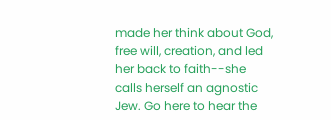made her think about God, free will, creation, and led her back to faith--she calls herself an agnostic Jew. Go here to hear the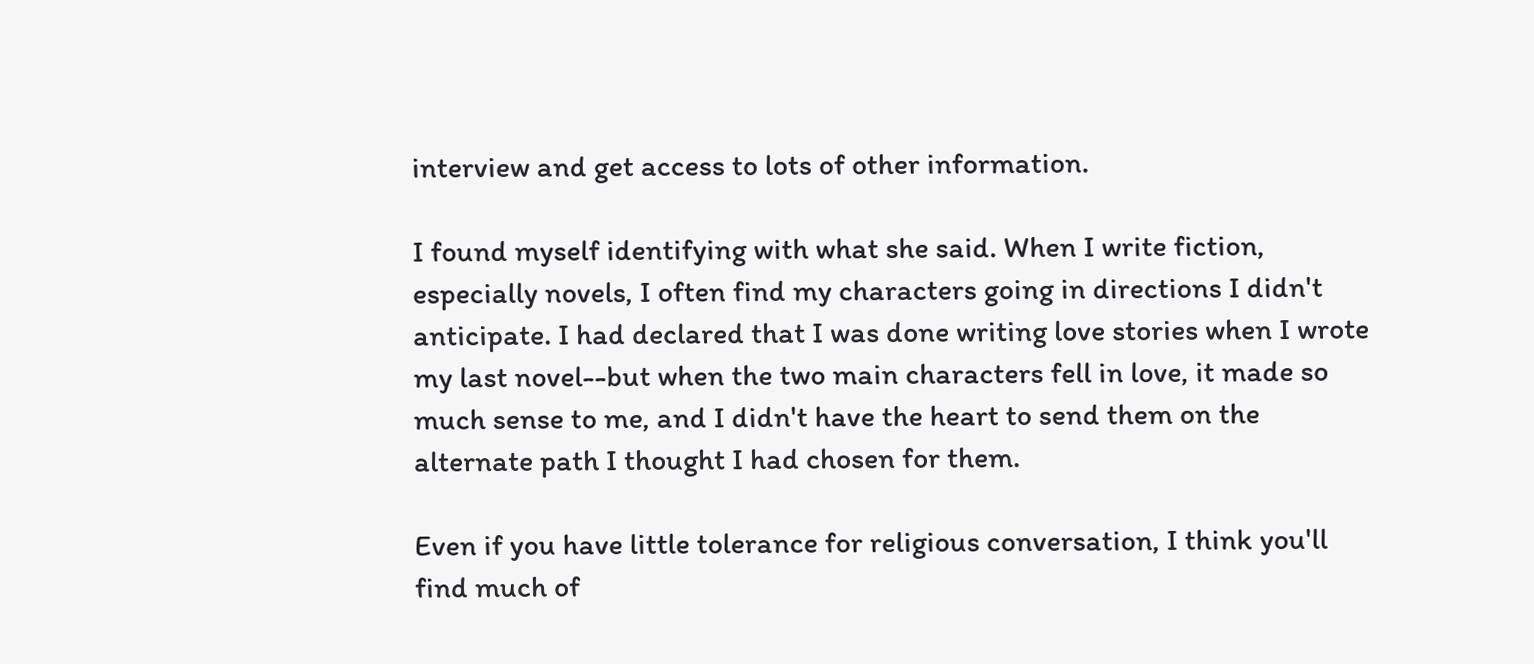interview and get access to lots of other information.

I found myself identifying with what she said. When I write fiction, especially novels, I often find my characters going in directions I didn't anticipate. I had declared that I was done writing love stories when I wrote my last novel--but when the two main characters fell in love, it made so much sense to me, and I didn't have the heart to send them on the alternate path I thought I had chosen for them.

Even if you have little tolerance for religious conversation, I think you'll find much of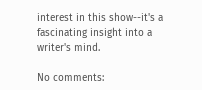interest in this show--it's a fascinating insight into a writer's mind.

No comments: